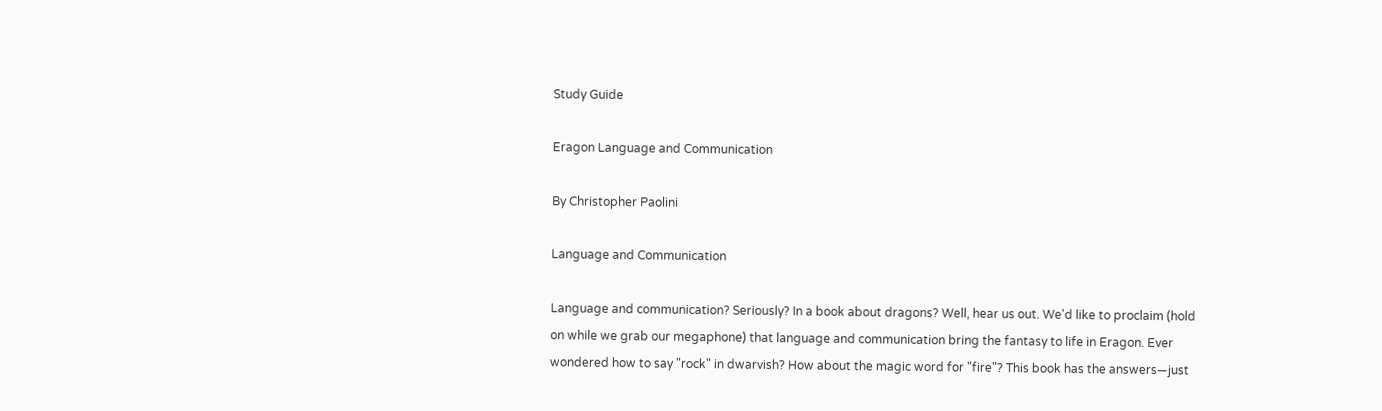Study Guide

Eragon Language and Communication

By Christopher Paolini

Language and Communication

Language and communication? Seriously? In a book about dragons? Well, hear us out. We'd like to proclaim (hold on while we grab our megaphone) that language and communication bring the fantasy to life in Eragon. Ever wondered how to say "rock" in dwarvish? How about the magic word for "fire"? This book has the answers—just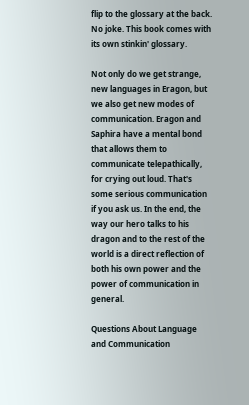flip to the glossary at the back. No joke. This book comes with its own stinkin' glossary.

Not only do we get strange, new languages in Eragon, but we also get new modes of communication. Eragon and Saphira have a mental bond that allows them to communicate telepathically, for crying out loud. That's some serious communication if you ask us. In the end, the way our hero talks to his dragon and to the rest of the world is a direct reflection of both his own power and the power of communication in general.

Questions About Language and Communication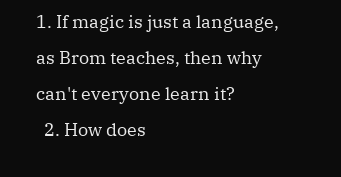1. If magic is just a language, as Brom teaches, then why can't everyone learn it?
  2. How does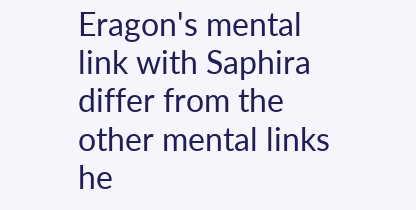Eragon's mental link with Saphira differ from the other mental links he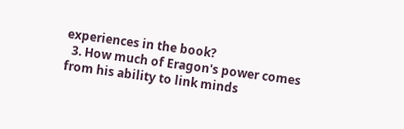experiences in the book?
  3. How much of Eragon's power comes from his ability to link minds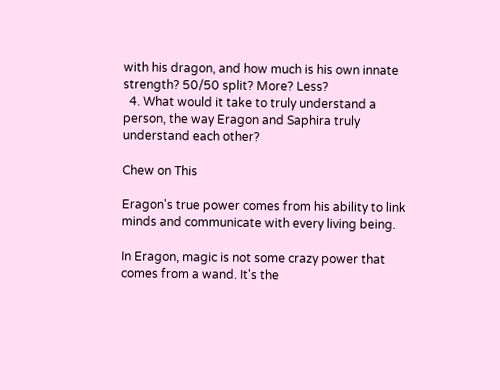with his dragon, and how much is his own innate strength? 50/50 split? More? Less?
  4. What would it take to truly understand a person, the way Eragon and Saphira truly understand each other?

Chew on This

Eragon's true power comes from his ability to link minds and communicate with every living being.

In Eragon, magic is not some crazy power that comes from a wand. It's the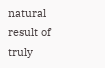natural result of truly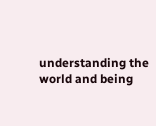understanding the world and being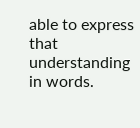able to express that understanding in words.